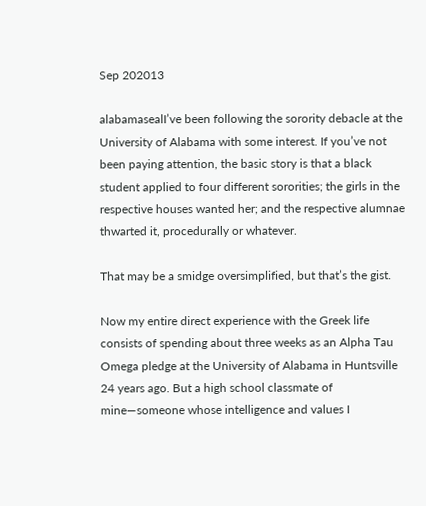Sep 202013

alabamasealI’ve been following the sorority debacle at the University of Alabama with some interest. If you’ve not been paying attention, the basic story is that a black student applied to four different sororities; the girls in the respective houses wanted her; and the respective alumnae thwarted it, procedurally or whatever.

That may be a smidge oversimplified, but that’s the gist.

Now my entire direct experience with the Greek life consists of spending about three weeks as an Alpha Tau Omega pledge at the University of Alabama in Huntsville 24 years ago. But a high school classmate of mine—someone whose intelligence and values I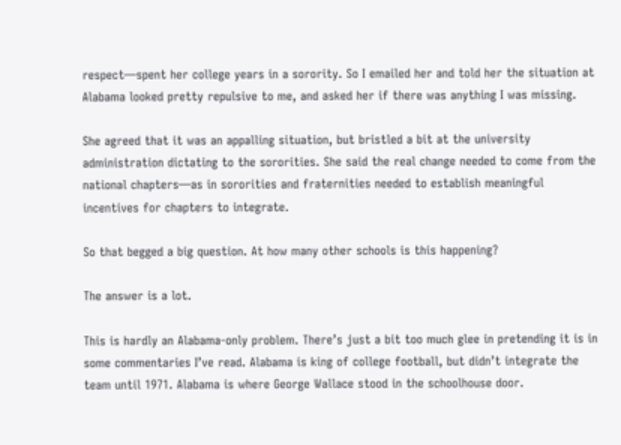respect—spent her college years in a sorority. So I emailed her and told her the situation at Alabama looked pretty repulsive to me, and asked her if there was anything I was missing.

She agreed that it was an appalling situation, but bristled a bit at the university administration dictating to the sororities. She said the real change needed to come from the national chapters—as in sororities and fraternities needed to establish meaningful incentives for chapters to integrate.

So that begged a big question. At how many other schools is this happening?

The answer is a lot.

This is hardly an Alabama-only problem. There’s just a bit too much glee in pretending it is in some commentaries I’ve read. Alabama is king of college football, but didn’t integrate the team until 1971. Alabama is where George Wallace stood in the schoolhouse door.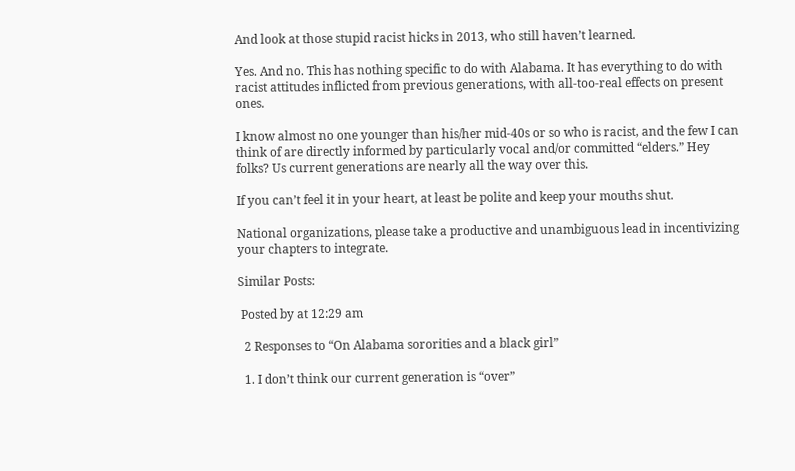And look at those stupid racist hicks in 2013, who still haven’t learned.

Yes. And no. This has nothing specific to do with Alabama. It has everything to do with racist attitudes inflicted from previous generations, with all-too-real effects on present ones.

I know almost no one younger than his/her mid-40s or so who is racist, and the few I can think of are directly informed by particularly vocal and/or committed “elders.” Hey folks? Us current generations are nearly all the way over this.

If you can’t feel it in your heart, at least be polite and keep your mouths shut.

National organizations, please take a productive and unambiguous lead in incentivizing your chapters to integrate.

Similar Posts:

 Posted by at 12:29 am

  2 Responses to “On Alabama sororities and a black girl”

  1. I don’t think our current generation is “over”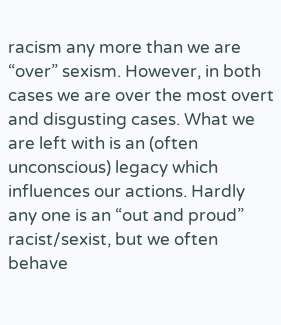racism any more than we are “over” sexism. However, in both cases we are over the most overt and disgusting cases. What we are left with is an (often unconscious) legacy which influences our actions. Hardly any one is an “out and proud” racist/sexist, but we often behave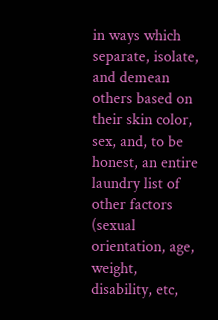in ways which separate, isolate, and demean others based on their skin color, sex, and, to be honest, an entire laundry list of other factors (sexual orientation, age, weight, disability, etc,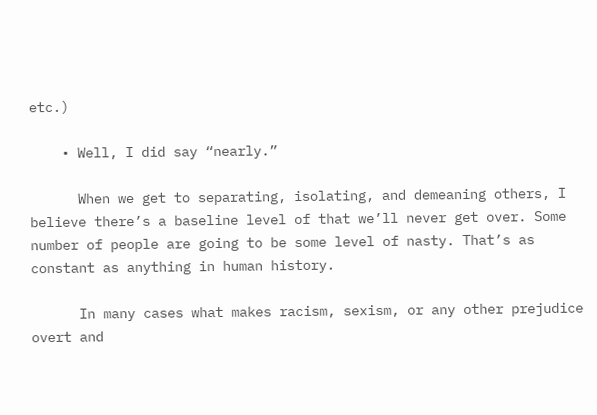etc.)

    • Well, I did say “nearly.”

      When we get to separating, isolating, and demeaning others, I believe there’s a baseline level of that we’ll never get over. Some number of people are going to be some level of nasty. That’s as constant as anything in human history.

      In many cases what makes racism, sexism, or any other prejudice overt and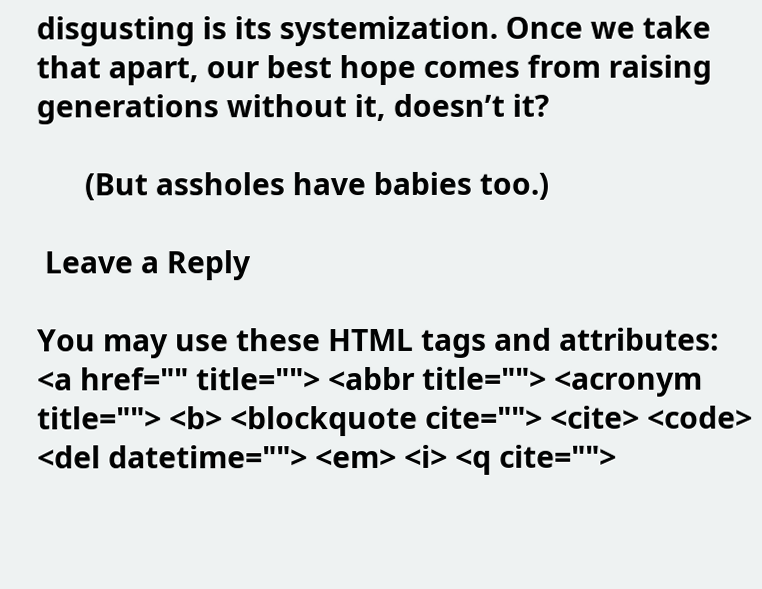disgusting is its systemization. Once we take that apart, our best hope comes from raising generations without it, doesn’t it?

      (But assholes have babies too.)

 Leave a Reply

You may use these HTML tags and attributes: <a href="" title=""> <abbr title=""> <acronym title=""> <b> <blockquote cite=""> <cite> <code> <del datetime=""> <em> <i> <q cite="">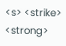<s> <strike> <strong>